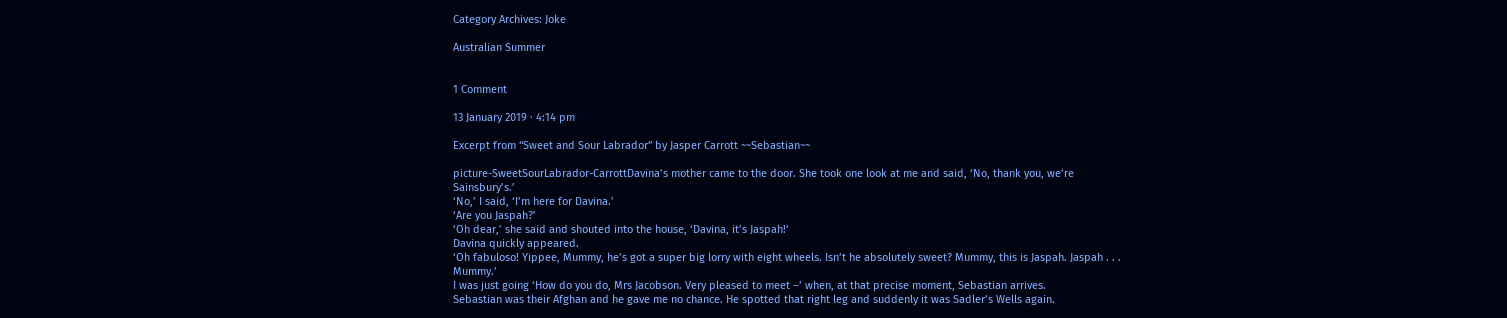Category Archives: Joke

Australian Summer


1 Comment

13 January 2019 · 4:14 pm

Excerpt from “Sweet and Sour Labrador” by Jasper Carrott ~~Sebastian~~

picture-SweetSourLabrador-CarrottDavina’s mother came to the door. She took one look at me and said, ‘No, thank you, we’re Sainsbury’s.’
‘No,’ I said, ‘I’m here for Davina.’
‘Are you Jaspah?’
‘Oh dear,’ she said and shouted into the house, ‘Davina, it’s Jaspah!’
Davina quickly appeared.
‘Oh fabuloso! Yippee, Mummy, he’s got a super big lorry with eight wheels. Isn’t he absolutely sweet? Mummy, this is Jaspah. Jaspah . . . Mummy.’
I was just going ‘How do you do, Mrs Jacobson. Very pleased to meet –’ when, at that precise moment, Sebastian arrives.
Sebastian was their Afghan and he gave me no chance. He spotted that right leg and suddenly it was Sadler’s Wells again.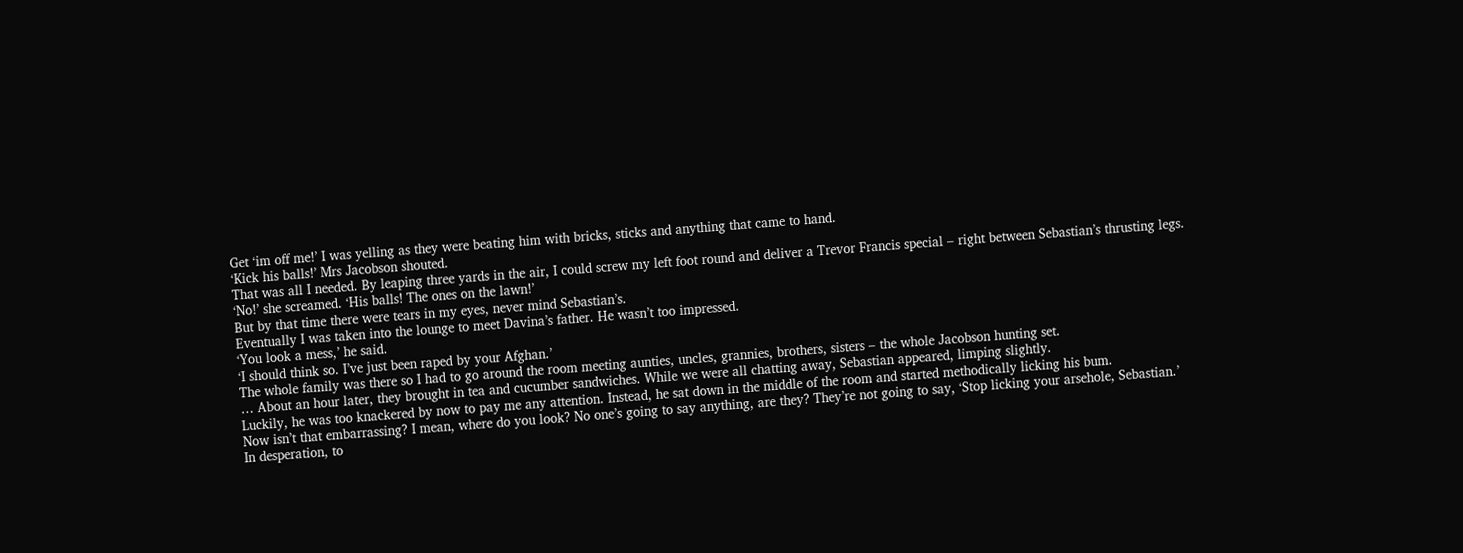Get ‘im off me!’ I was yelling as they were beating him with bricks, sticks and anything that came to hand.
‘Kick his balls!’ Mrs Jacobson shouted.
That was all I needed. By leaping three yards in the air, I could screw my left foot round and deliver a Trevor Francis special – right between Sebastian’s thrusting legs.
‘No!’ she screamed. ‘His balls! The ones on the lawn!’
But by that time there were tears in my eyes, never mind Sebastian’s.
Eventually I was taken into the lounge to meet Davina’s father. He wasn’t too impressed.
‘You look a mess,’ he said.
‘I should think so. I’ve just been raped by your Afghan.’
The whole family was there so I had to go around the room meeting aunties, uncles, grannies, brothers, sisters – the whole Jacobson hunting set.
… About an hour later, they brought in tea and cucumber sandwiches. While we were all chatting away, Sebastian appeared, limping slightly.
Luckily, he was too knackered by now to pay me any attention. Instead, he sat down in the middle of the room and started methodically licking his bum.
Now isn’t that embarrassing? I mean, where do you look? No one’s going to say anything, are they? They’re not going to say, ‘Stop licking your arsehole, Sebastian.’
In desperation, to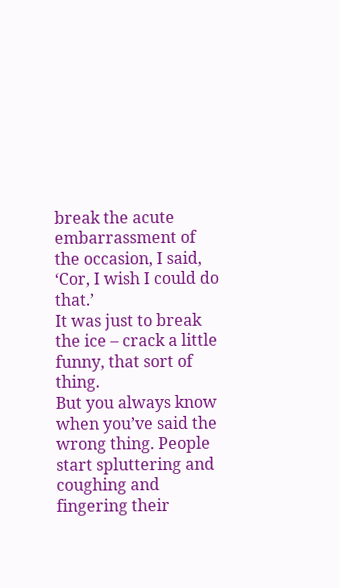break the acute embarrassment of the occasion, I said, ‘Cor, I wish I could do that.’
It was just to break the ice – crack a little funny, that sort of thing.
But you always know when you’ve said the wrong thing. People start spluttering and coughing and fingering their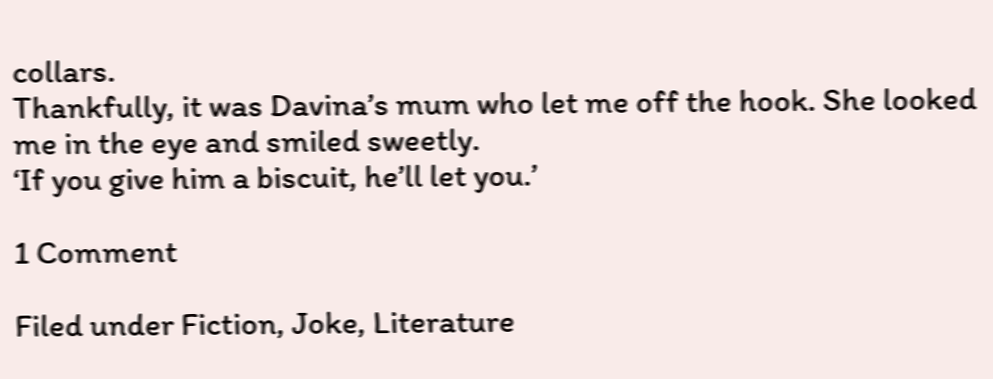collars.
Thankfully, it was Davina’s mum who let me off the hook. She looked me in the eye and smiled sweetly.
‘If you give him a biscuit, he’ll let you.’

1 Comment

Filed under Fiction, Joke, Literature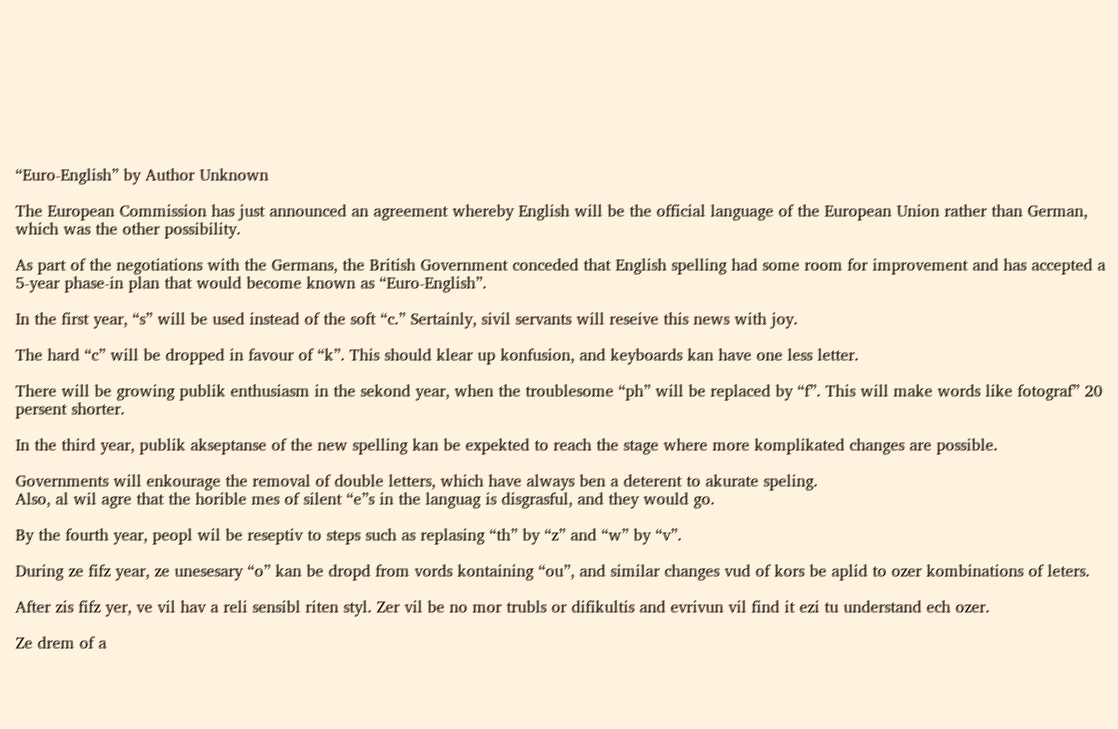“Euro-English” by Author Unknown

The European Commission has just announced an agreement whereby English will be the official language of the European Union rather than German, which was the other possibility.

As part of the negotiations with the Germans, the British Government conceded that English spelling had some room for improvement and has accepted a 5-year phase-in plan that would become known as “Euro-English”.

In the first year, “s” will be used instead of the soft “c.” Sertainly, sivil servants will reseive this news with joy.

The hard “c” will be dropped in favour of “k”. This should klear up konfusion, and keyboards kan have one less letter.

There will be growing publik enthusiasm in the sekond year, when the troublesome “ph” will be replaced by “f”. This will make words like fotograf” 20 persent shorter.

In the third year, publik akseptanse of the new spelling kan be expekted to reach the stage where more komplikated changes are possible.

Governments will enkourage the removal of double letters, which have always ben a deterent to akurate speling.
Also, al wil agre that the horible mes of silent “e”s in the languag is disgrasful, and they would go.

By the fourth year, peopl wil be reseptiv to steps such as replasing “th” by “z” and “w” by “v”.

During ze fifz year, ze unesesary “o” kan be dropd from vords kontaining “ou”, and similar changes vud of kors be aplid to ozer kombinations of leters.

After zis fifz yer, ve vil hav a reli sensibl riten styl. Zer vil be no mor trubls or difikultis and evrivun vil find it ezi tu understand ech ozer.

Ze drem of a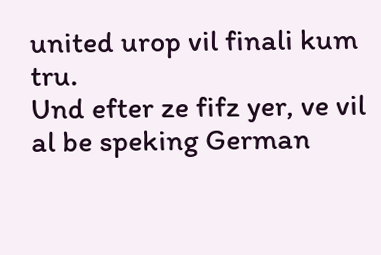united urop vil finali kum tru.
Und efter ze fifz yer, ve vil al be speking German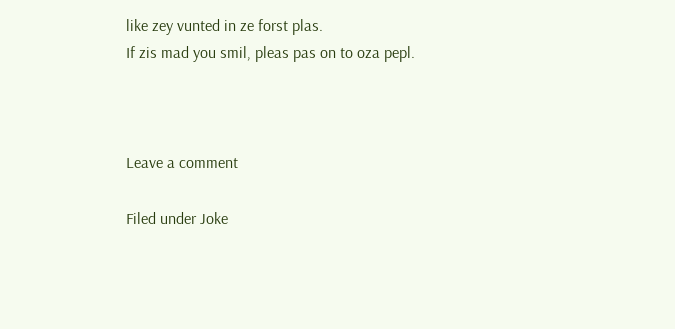like zey vunted in ze forst plas.
If zis mad you smil, pleas pas on to oza pepl.



Leave a comment

Filed under Joke